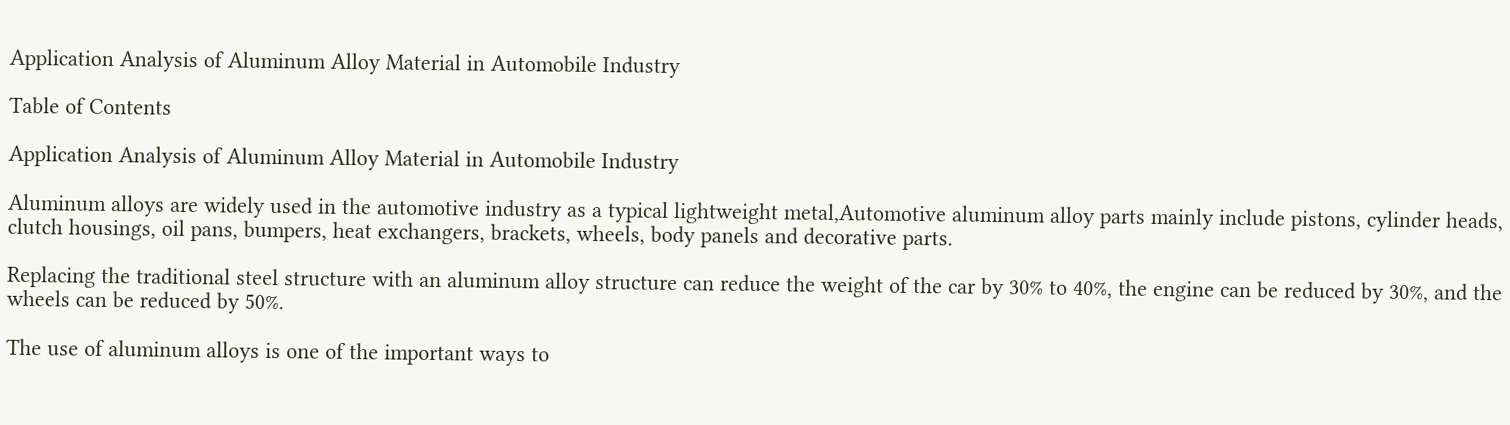Application Analysis of Aluminum Alloy Material in Automobile Industry

Table of Contents

Application Analysis of Aluminum Alloy Material in Automobile Industry

Aluminum alloys are widely used in the automotive industry as a typical lightweight metal,Automotive aluminum alloy parts mainly include pistons, cylinder heads, clutch housings, oil pans, bumpers, heat exchangers, brackets, wheels, body panels and decorative parts.

Replacing the traditional steel structure with an aluminum alloy structure can reduce the weight of the car by 30% to 40%, the engine can be reduced by 30%, and the wheels can be reduced by 50%.

The use of aluminum alloys is one of the important ways to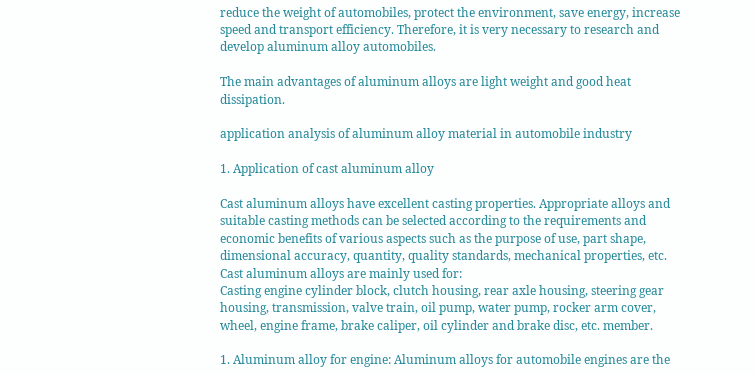reduce the weight of automobiles, protect the environment, save energy, increase speed and transport efficiency. Therefore, it is very necessary to research and develop aluminum alloy automobiles.

The main advantages of aluminum alloys are light weight and good heat dissipation.

application analysis of aluminum alloy material in automobile industry

1. Application of cast aluminum alloy

Cast aluminum alloys have excellent casting properties. Appropriate alloys and suitable casting methods can be selected according to the requirements and economic benefits of various aspects such as the purpose of use, part shape, dimensional accuracy, quantity, quality standards, mechanical properties, etc.
Cast aluminum alloys are mainly used for:
Casting engine cylinder block, clutch housing, rear axle housing, steering gear housing, transmission, valve train, oil pump, water pump, rocker arm cover, wheel, engine frame, brake caliper, oil cylinder and brake disc, etc. member.

1. Aluminum alloy for engine: Aluminum alloys for automobile engines are the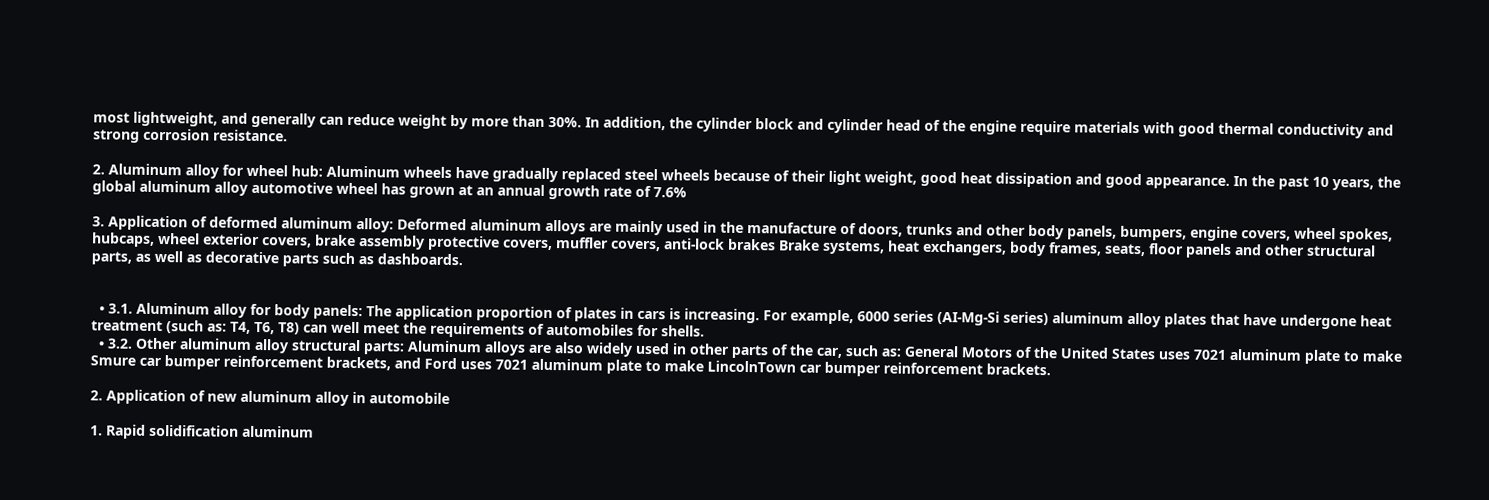most lightweight, and generally can reduce weight by more than 30%. In addition, the cylinder block and cylinder head of the engine require materials with good thermal conductivity and strong corrosion resistance.

2. Aluminum alloy for wheel hub: Aluminum wheels have gradually replaced steel wheels because of their light weight, good heat dissipation and good appearance. In the past 10 years, the global aluminum alloy automotive wheel has grown at an annual growth rate of 7.6%

3. Application of deformed aluminum alloy: Deformed aluminum alloys are mainly used in the manufacture of doors, trunks and other body panels, bumpers, engine covers, wheel spokes, hubcaps, wheel exterior covers, brake assembly protective covers, muffler covers, anti-lock brakes Brake systems, heat exchangers, body frames, seats, floor panels and other structural parts, as well as decorative parts such as dashboards.


  • 3.1. Aluminum alloy for body panels: The application proportion of plates in cars is increasing. For example, 6000 series (AI-Mg-Si series) aluminum alloy plates that have undergone heat treatment (such as: T4, T6, T8) can well meet the requirements of automobiles for shells.
  • 3.2. Other aluminum alloy structural parts: Aluminum alloys are also widely used in other parts of the car, such as: General Motors of the United States uses 7021 aluminum plate to make Smure car bumper reinforcement brackets, and Ford uses 7021 aluminum plate to make LincolnTown car bumper reinforcement brackets.

2. Application of new aluminum alloy in automobile

1. Rapid solidification aluminum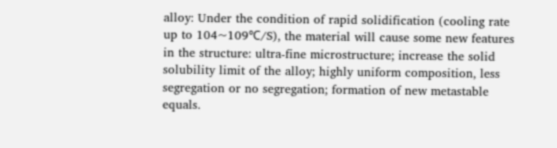alloy: Under the condition of rapid solidification (cooling rate up to 104~109℃/S), the material will cause some new features in the structure: ultra-fine microstructure; increase the solid solubility limit of the alloy; highly uniform composition, less segregation or no segregation; formation of new metastable equals.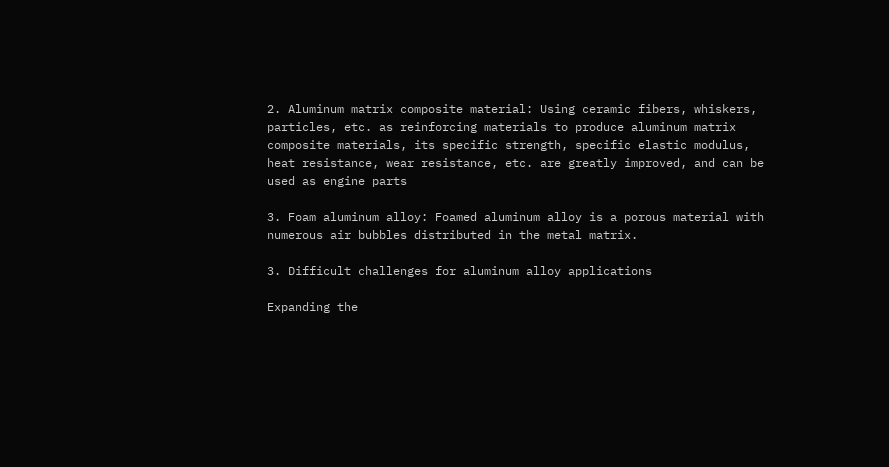2. Aluminum matrix composite material: Using ceramic fibers, whiskers, particles, etc. as reinforcing materials to produce aluminum matrix composite materials, its specific strength, specific elastic modulus, heat resistance, wear resistance, etc. are greatly improved, and can be used as engine parts

3. Foam aluminum alloy: Foamed aluminum alloy is a porous material with numerous air bubbles distributed in the metal matrix.

3. Difficult challenges for aluminum alloy applications

Expanding the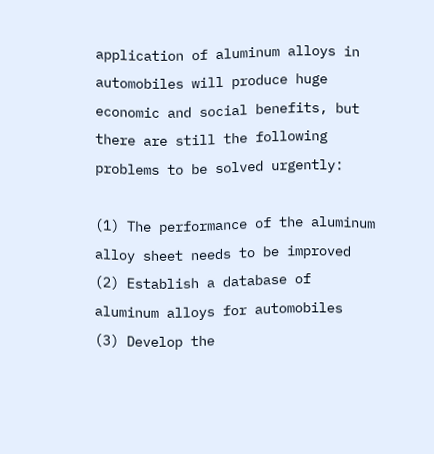application of aluminum alloys in automobiles will produce huge economic and social benefits, but there are still the following problems to be solved urgently:

(1) The performance of the aluminum alloy sheet needs to be improved
(2) Establish a database of aluminum alloys for automobiles
(3) Develop the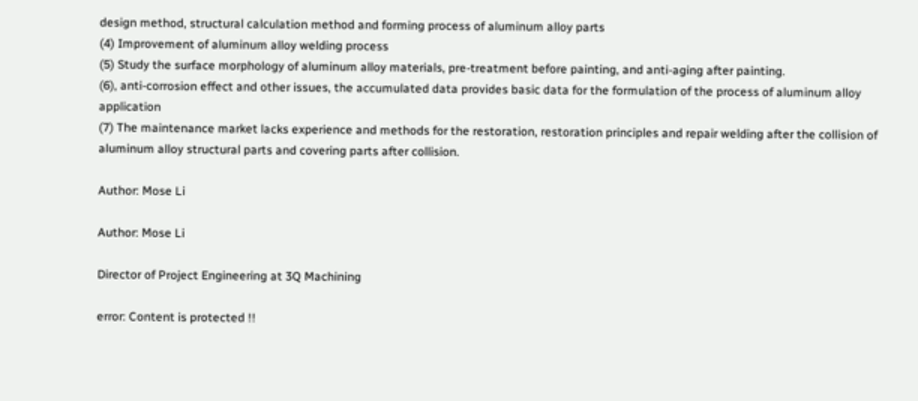design method, structural calculation method and forming process of aluminum alloy parts
(4) Improvement of aluminum alloy welding process
(5) Study the surface morphology of aluminum alloy materials, pre-treatment before painting, and anti-aging after painting.
(6), anti-corrosion effect and other issues, the accumulated data provides basic data for the formulation of the process of aluminum alloy application
(7) The maintenance market lacks experience and methods for the restoration, restoration principles and repair welding after the collision of aluminum alloy structural parts and covering parts after collision.

Author: Mose Li

Author: Mose Li

Director of Project Engineering at 3Q Machining

error: Content is protected !!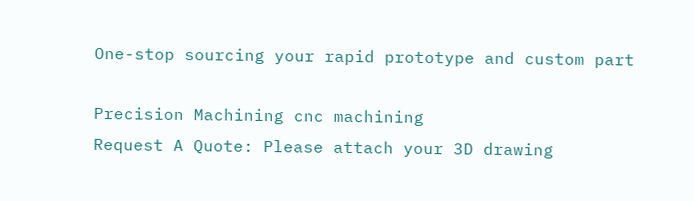One-stop sourcing your rapid prototype and custom part

Precision Machining cnc machining
Request A Quote: Please attach your 3D drawing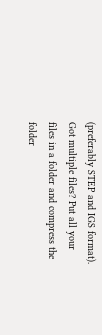(preferably STEP and IGS format). Got multiple files? Put all your files in a folder and compress the folder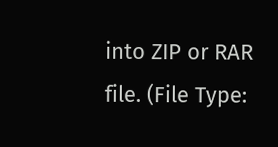into ZIP or RAR file. (File Type: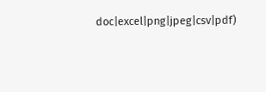doc|excel|png|jpeg|csv|pdf)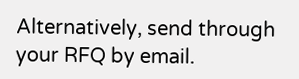Alternatively, send through your RFQ by email.